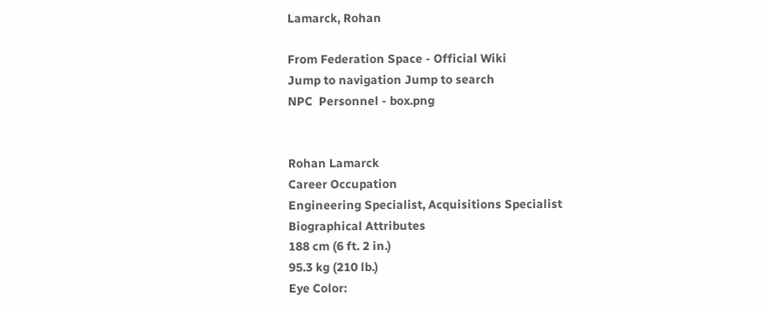Lamarck, Rohan

From Federation Space - Official Wiki
Jump to navigation Jump to search
NPC  Personnel - box.png


Rohan Lamarck
Career Occupation
Engineering Specialist, Acquisitions Specialist
Biographical Attributes
188 cm (6 ft. 2 in.)
95.3 kg (210 lb.)
Eye Color: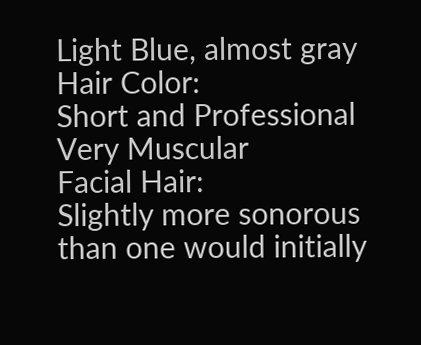Light Blue, almost gray
Hair Color:
Short and Professional
Very Muscular
Facial Hair:
Slightly more sonorous than one would initially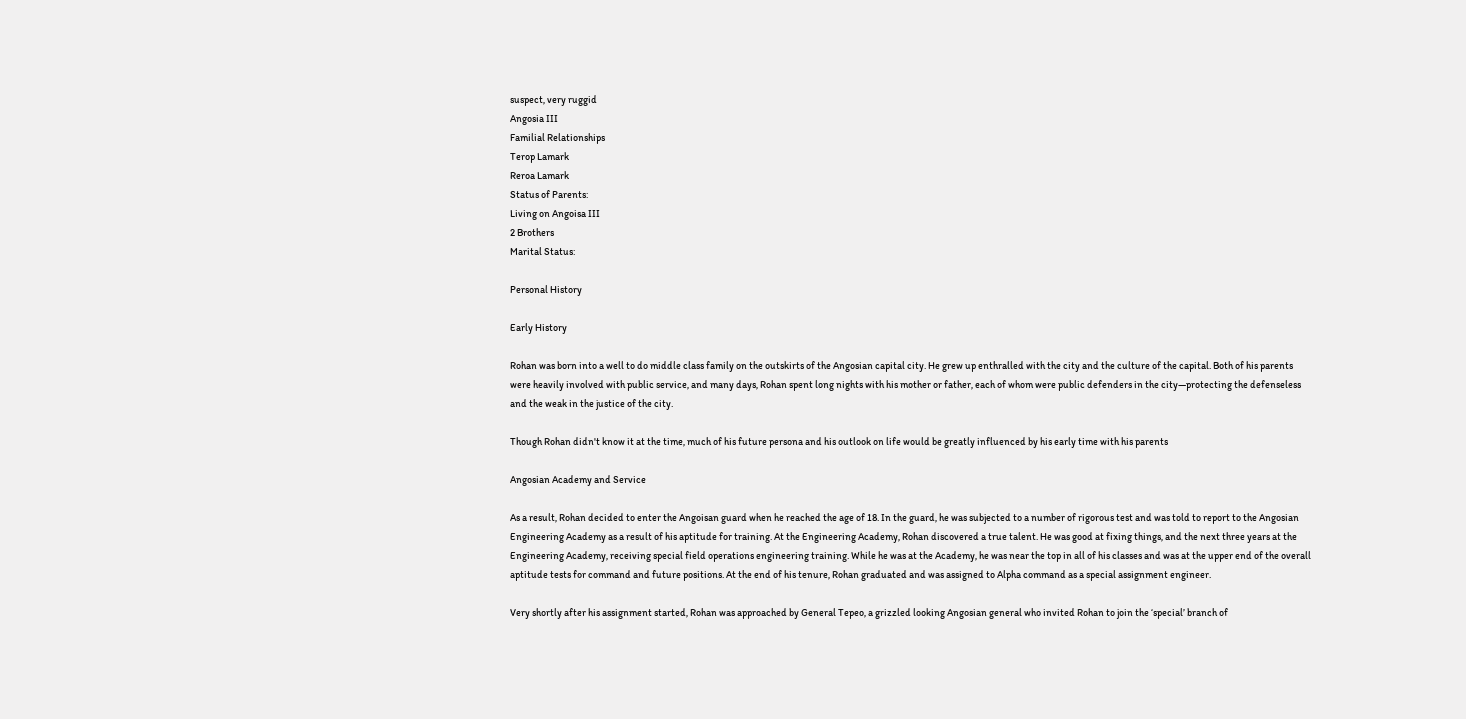suspect, very ruggid
Angosia III
Familial Relationships
Terop Lamark
Reroa Lamark
Status of Parents:
Living on Angoisa III
2 Brothers
Marital Status:

Personal History

Early History

Rohan was born into a well to do middle class family on the outskirts of the Angosian capital city. He grew up enthralled with the city and the culture of the capital. Both of his parents were heavily involved with public service, and many days, Rohan spent long nights with his mother or father, each of whom were public defenders in the city—protecting the defenseless and the weak in the justice of the city.

Though Rohan didn't know it at the time, much of his future persona and his outlook on life would be greatly influenced by his early time with his parents

Angosian Academy and Service

As a result, Rohan decided to enter the Angoisan guard when he reached the age of 18. In the guard, he was subjected to a number of rigorous test and was told to report to the Angosian Engineering Academy as a result of his aptitude for training. At the Engineering Academy, Rohan discovered a true talent. He was good at fixing things, and the next three years at the Engineering Academy, receiving special field operations engineering training. While he was at the Academy, he was near the top in all of his classes and was at the upper end of the overall aptitude tests for command and future positions. At the end of his tenure, Rohan graduated and was assigned to Alpha command as a special assignment engineer.

Very shortly after his assignment started, Rohan was approached by General Tepeo, a grizzled looking Angosian general who invited Rohan to join the ‘special’ branch of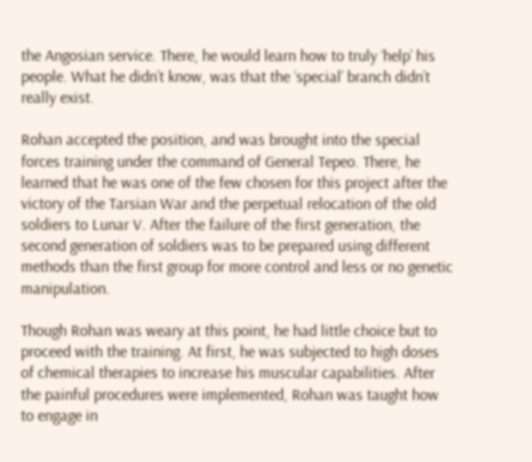the Angosian service. There, he would learn how to truly ‘help’ his people. What he didn’t know, was that the ‘special’ branch didn’t really exist.

Rohan accepted the position, and was brought into the special forces training under the command of General Tepeo. There, he learned that he was one of the few chosen for this project after the victory of the Tarsian War and the perpetual relocation of the old soldiers to Lunar V. After the failure of the first generation, the second generation of soldiers was to be prepared using different methods than the first group for more control and less or no genetic manipulation.

Though Rohan was weary at this point, he had little choice but to proceed with the training. At first, he was subjected to high doses of chemical therapies to increase his muscular capabilities. After the painful procedures were implemented, Rohan was taught how to engage in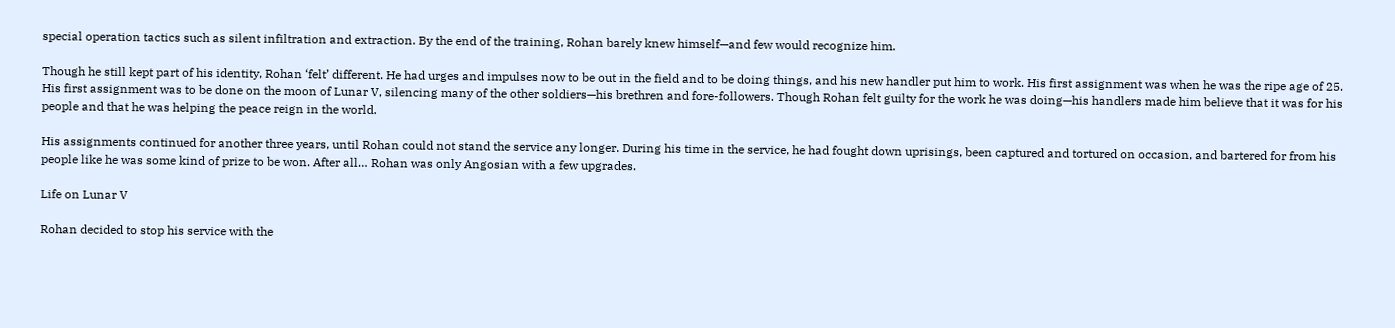special operation tactics such as silent infiltration and extraction. By the end of the training, Rohan barely knew himself—and few would recognize him.

Though he still kept part of his identity, Rohan ‘felt’ different. He had urges and impulses now to be out in the field and to be doing things, and his new handler put him to work. His first assignment was when he was the ripe age of 25. His first assignment was to be done on the moon of Lunar V, silencing many of the other soldiers—his brethren and fore-followers. Though Rohan felt guilty for the work he was doing—his handlers made him believe that it was for his people and that he was helping the peace reign in the world.

His assignments continued for another three years, until Rohan could not stand the service any longer. During his time in the service, he had fought down uprisings, been captured and tortured on occasion, and bartered for from his people like he was some kind of prize to be won. After all… Rohan was only Angosian with a few upgrades.

Life on Lunar V

Rohan decided to stop his service with the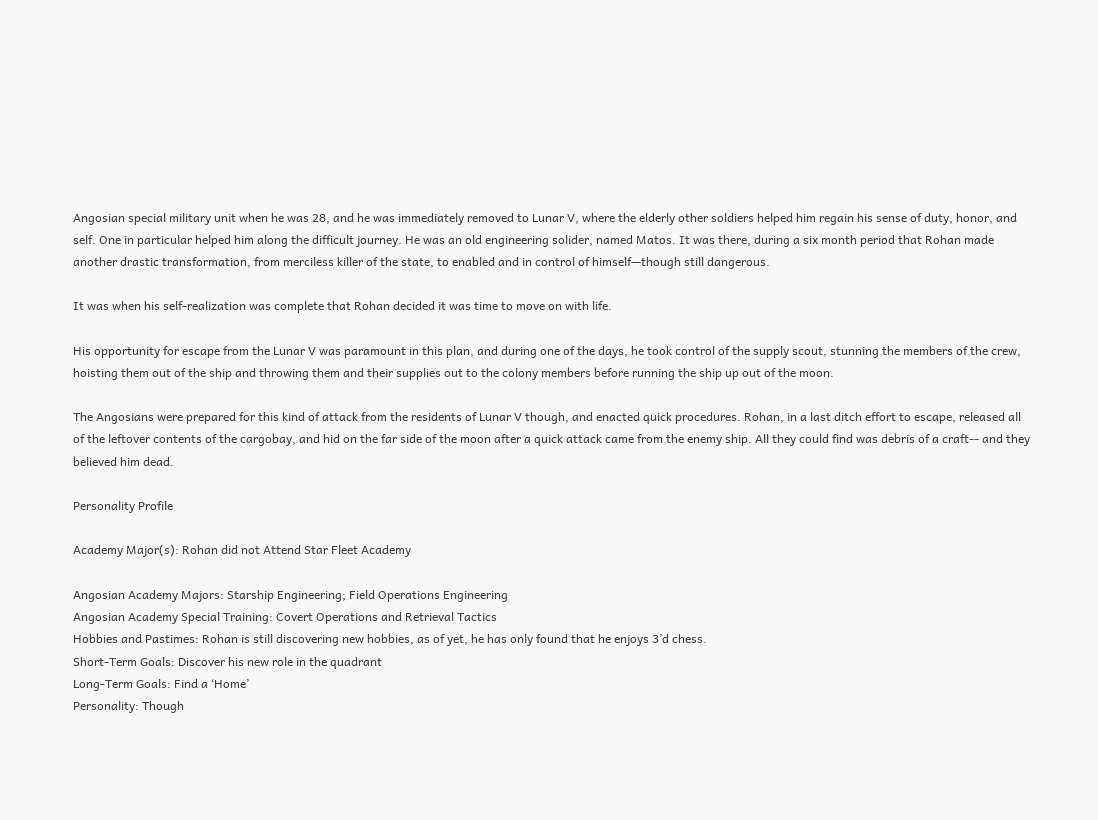Angosian special military unit when he was 28, and he was immediately removed to Lunar V, where the elderly other soldiers helped him regain his sense of duty, honor, and self. One in particular helped him along the difficult journey. He was an old engineering solider, named Matos. It was there, during a six month period that Rohan made another drastic transformation, from merciless killer of the state, to enabled and in control of himself—though still dangerous.

It was when his self-realization was complete that Rohan decided it was time to move on with life.

His opportunity for escape from the Lunar V was paramount in this plan, and during one of the days, he took control of the supply scout, stunning the members of the crew, hoisting them out of the ship and throwing them and their supplies out to the colony members before running the ship up out of the moon.

The Angosians were prepared for this kind of attack from the residents of Lunar V though, and enacted quick procedures. Rohan, in a last ditch effort to escape, released all of the leftover contents of the cargobay, and hid on the far side of the moon after a quick attack came from the enemy ship. All they could find was debris of a craft-- and they believed him dead.

Personality Profile

Academy Major(s): Rohan did not Attend Star Fleet Academy

Angosian Academy Majors: Starship Engineering; Field Operations Engineering
Angosian Academy Special Training: Covert Operations and Retrieval Tactics
Hobbies and Pastimes: Rohan is still discovering new hobbies, as of yet, he has only found that he enjoys 3’d chess.
Short-Term Goals: Discover his new role in the quadrant
Long-Term Goals: Find a ‘Home’
Personality: Though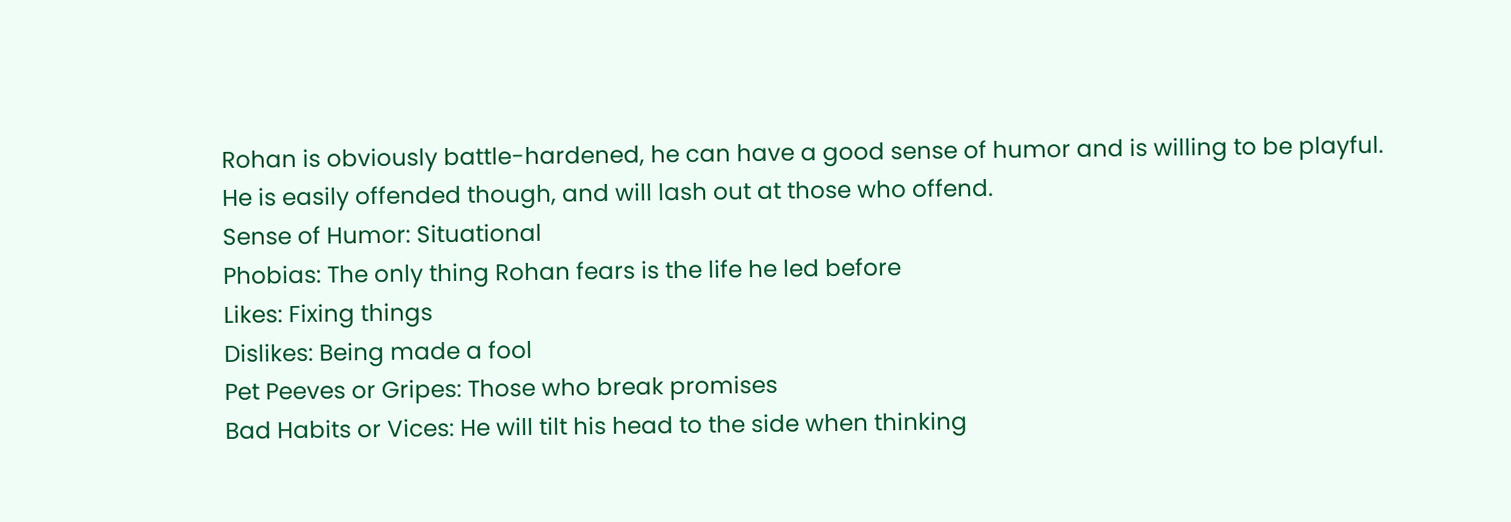Rohan is obviously battle-hardened, he can have a good sense of humor and is willing to be playful. He is easily offended though, and will lash out at those who offend.
Sense of Humor: Situational
Phobias: The only thing Rohan fears is the life he led before
Likes: Fixing things
Dislikes: Being made a fool
Pet Peeves or Gripes: Those who break promises
Bad Habits or Vices: He will tilt his head to the side when thinking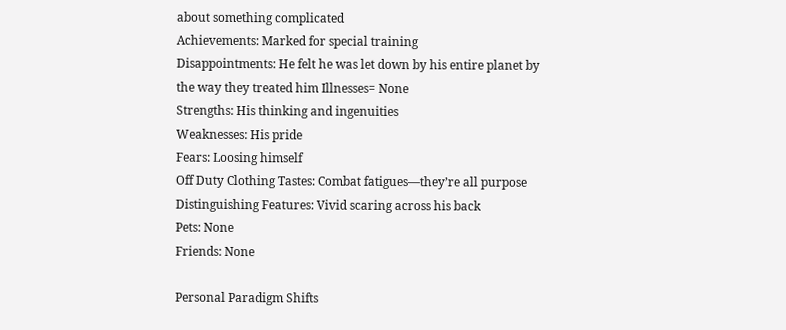about something complicated
Achievements: Marked for special training
Disappointments: He felt he was let down by his entire planet by the way they treated him Illnesses= None
Strengths: His thinking and ingenuities
Weaknesses: His pride
Fears: Loosing himself
Off Duty Clothing Tastes: Combat fatigues—they’re all purpose
Distinguishing Features: Vivid scaring across his back
Pets: None
Friends: None

Personal Paradigm Shifts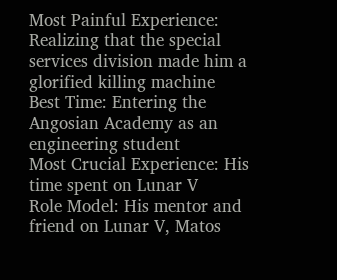Most Painful Experience: Realizing that the special services division made him a glorified killing machine
Best Time: Entering the Angosian Academy as an engineering student
Most Crucial Experience: His time spent on Lunar V
Role Model: His mentor and friend on Lunar V, Matos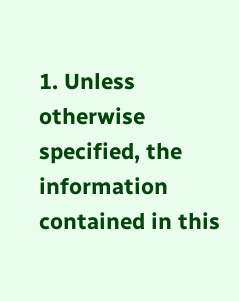1. Unless otherwise specified, the information contained in this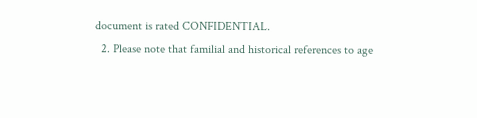document is rated CONFIDENTIAL.
  2. Please note that familial and historical references to age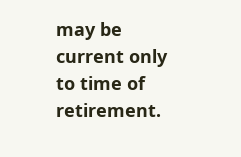may be current only to time of retirement.